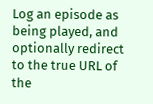Log an episode as being played, and optionally redirect to the true URL of the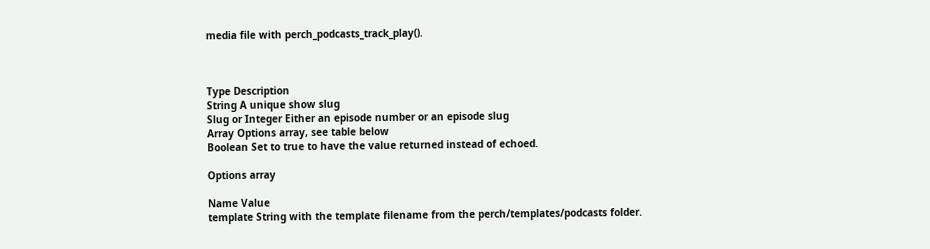media file with perch_podcasts_track_play().



Type Description
String A unique show slug
Slug or Integer Either an episode number or an episode slug
Array Options array, see table below
Boolean Set to true to have the value returned instead of echoed.

Options array

Name Value
template String with the template filename from the perch/templates/podcasts folder.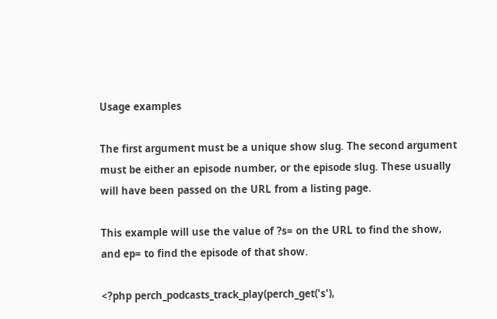Usage examples

The first argument must be a unique show slug. The second argument must be either an episode number, or the episode slug. These usually will have been passed on the URL from a listing page.

This example will use the value of ?s= on the URL to find the show, and ep= to find the episode of that show.

<?php perch_podcasts_track_play(perch_get('s'),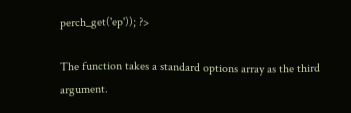perch_get('ep')); ?>

The function takes a standard options array as the third argument.